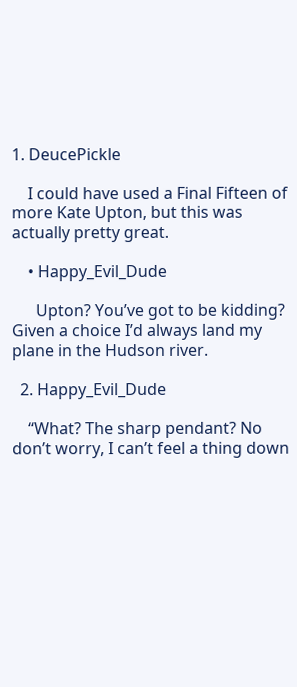1. DeucePickle

    I could have used a Final Fifteen of more Kate Upton, but this was actually pretty great.

    • Happy_Evil_Dude

      Upton? You’ve got to be kidding? Given a choice I’d always land my plane in the Hudson river.

  2. Happy_Evil_Dude

    “What? The sharp pendant? No don’t worry, I can’t feel a thing down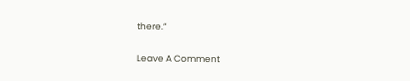there.”

Leave A Comment